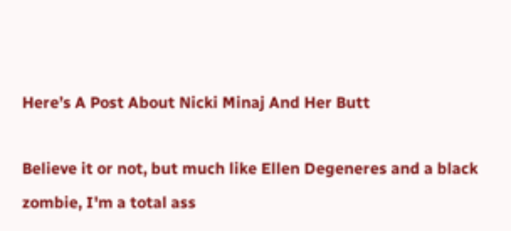Here’s A Post About Nicki Minaj And Her Butt

Believe it or not, but much like Ellen Degeneres and a black zombie, I'm a total ass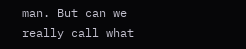man. But can we really call what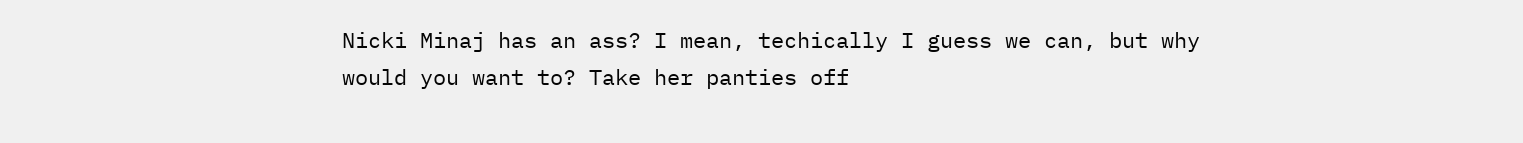Nicki Minaj has an ass? I mean, techically I guess we can, but why would you want to? Take her panties off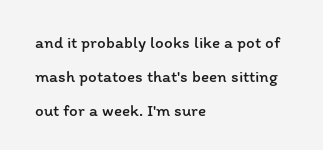and it probably looks like a pot of mash potatoes that's been sitting out for a week. I'm sure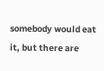somebody would eat it, but there are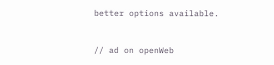better options available.


// ad on openWeb